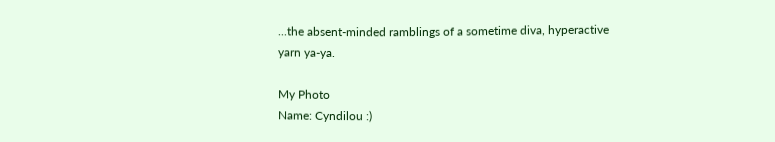...the absent-minded ramblings of a sometime diva, hyperactive yarn ya-ya.

My Photo
Name: Cyndilou :)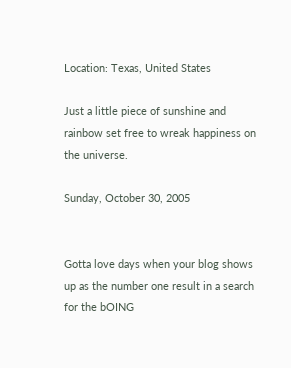Location: Texas, United States

Just a little piece of sunshine and rainbow set free to wreak happiness on the universe.

Sunday, October 30, 2005


Gotta love days when your blog shows up as the number one result in a search for the bOING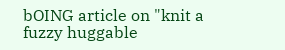bOING article on "knit a fuzzy huggable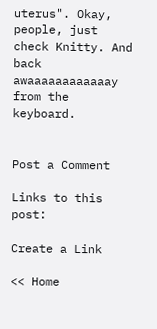uterus". Okay, people, just check Knitty. And back awaaaaaaaaaaaay from the keyboard.


Post a Comment

Links to this post:

Create a Link

<< Home